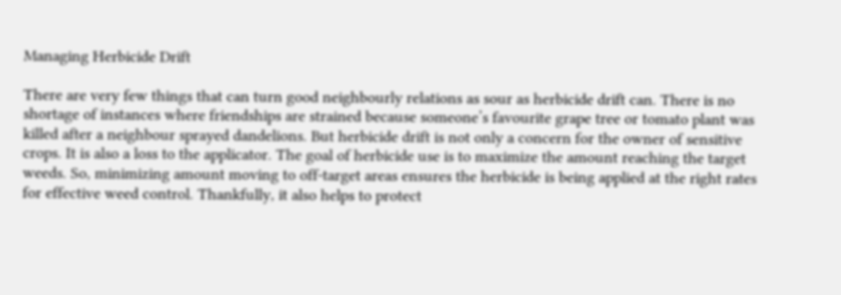Managing Herbicide Drift

There are very few things that can turn good neighbourly relations as sour as herbicide drift can. There is no shortage of instances where friendships are strained because someone’s favourite grape tree or tomato plant was killed after a neighbour sprayed dandelions. But herbicide drift is not only a concern for the owner of sensitive crops. It is also a loss to the applicator. The goal of herbicide use is to maximize the amount reaching the target weeds. So, minimizing amount moving to off-target areas ensures the herbicide is being applied at the right rates for effective weed control. Thankfully, it also helps to protect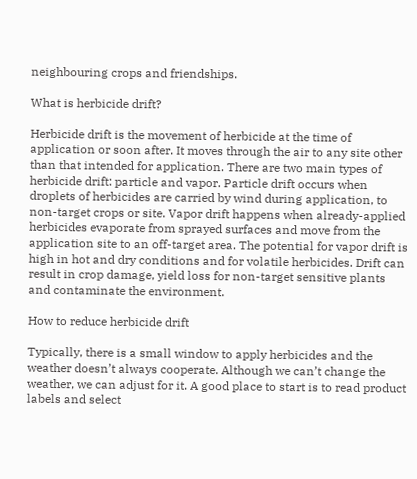neighbouring crops and friendships.

What is herbicide drift?

Herbicide drift is the movement of herbicide at the time of application or soon after. It moves through the air to any site other than that intended for application. There are two main types of herbicide drift: particle and vapor. Particle drift occurs when droplets of herbicides are carried by wind during application, to non-target crops or site. Vapor drift happens when already-applied herbicides evaporate from sprayed surfaces and move from the application site to an off-target area. The potential for vapor drift is high in hot and dry conditions and for volatile herbicides. Drift can result in crop damage, yield loss for non-target sensitive plants and contaminate the environment.

How to reduce herbicide drift

Typically, there is a small window to apply herbicides and the weather doesn’t always cooperate. Although we can’t change the weather, we can adjust for it. A good place to start is to read product labels and select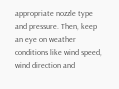appropriate nozzle type and pressure. Then, keep an eye on weather conditions like wind speed, wind direction and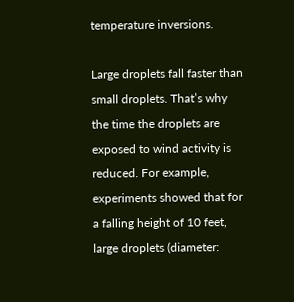temperature inversions.

Large droplets fall faster than small droplets. That’s why the time the droplets are exposed to wind activity is reduced. For example, experiments showed that for a falling height of 10 feet, large droplets (diameter: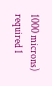1000 microns) required 1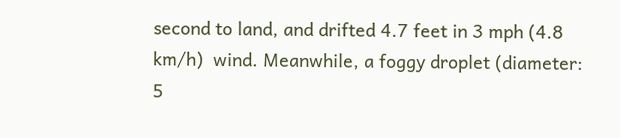second to land, and drifted 4.7 feet in 3 mph (4.8 km/h)  wind. Meanwhile, a foggy droplet (diameter: 5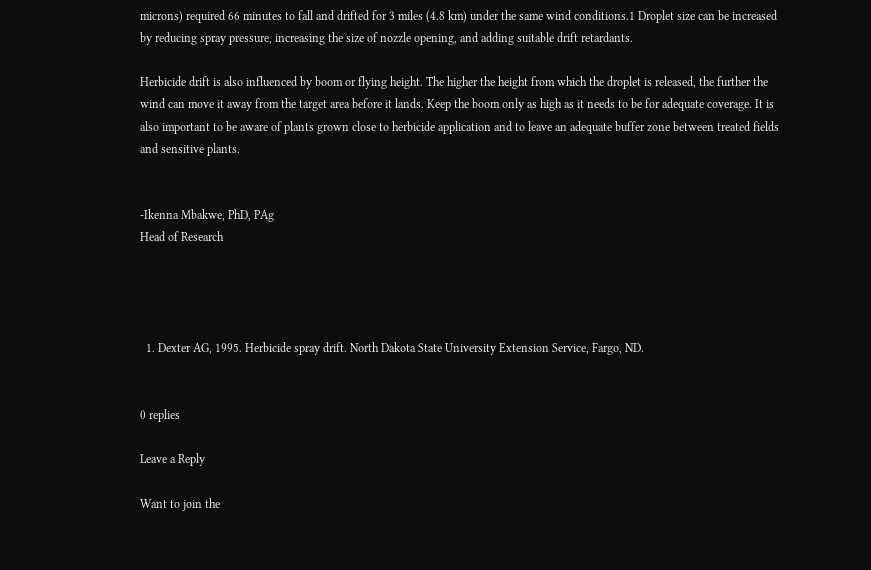microns) required 66 minutes to fall and drifted for 3 miles (4.8 km) under the same wind conditions.1 Droplet size can be increased by reducing spray pressure, increasing the size of nozzle opening, and adding suitable drift retardants.

Herbicide drift is also influenced by boom or flying height. The higher the height from which the droplet is released, the further the wind can move it away from the target area before it lands. Keep the boom only as high as it needs to be for adequate coverage. It is also important to be aware of plants grown close to herbicide application and to leave an adequate buffer zone between treated fields and sensitive plants.


-Ikenna Mbakwe, PhD, PAg
Head of Research




  1. Dexter AG, 1995. Herbicide spray drift. North Dakota State University Extension Service, Fargo, ND.


0 replies

Leave a Reply

Want to join the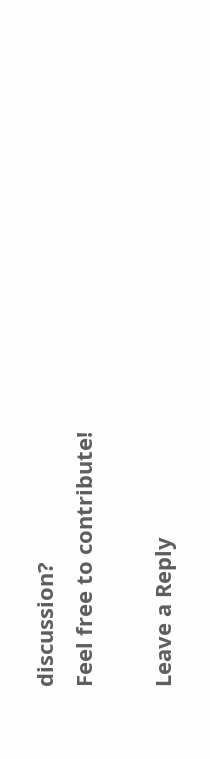discussion?
Feel free to contribute!

Leave a Reply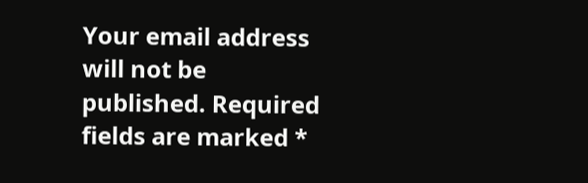Your email address will not be published. Required fields are marked *